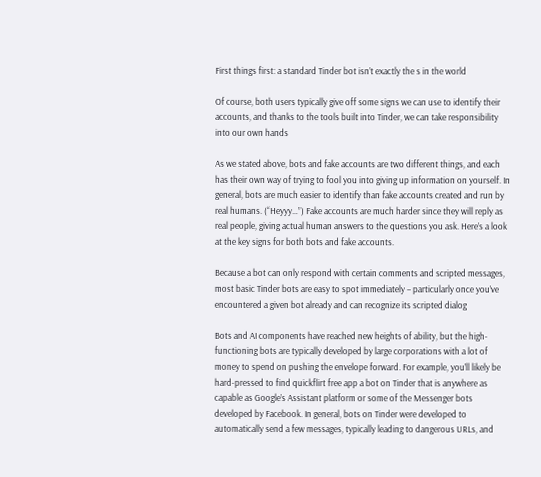First things first: a standard Tinder bot isn’t exactly the s in the world

Of course, both users typically give off some signs we can use to identify their accounts, and thanks to the tools built into Tinder, we can take responsibility into our own hands

As we stated above, bots and fake accounts are two different things, and each has their own way of trying to fool you into giving up information on yourself. In general, bots are much easier to identify than fake accounts created and run by real humans. (“Heyyy…”) Fake accounts are much harder since they will reply as real people, giving actual human answers to the questions you ask. Here’s a look at the key signs for both bots and fake accounts.

Because a bot can only respond with certain comments and scripted messages, most basic Tinder bots are easy to spot immediately – particularly once you’ve encountered a given bot already and can recognize its scripted dialog

Bots and AI components have reached new heights of ability, but the high-functioning bots are typically developed by large corporations with a lot of money to spend on pushing the envelope forward. For example, you’ll likely be hard-pressed to find quickflirt free app a bot on Tinder that is anywhere as capable as Google’s Assistant platform or some of the Messenger bots developed by Facebook. In general, bots on Tinder were developed to automatically send a few messages, typically leading to dangerous URLs, and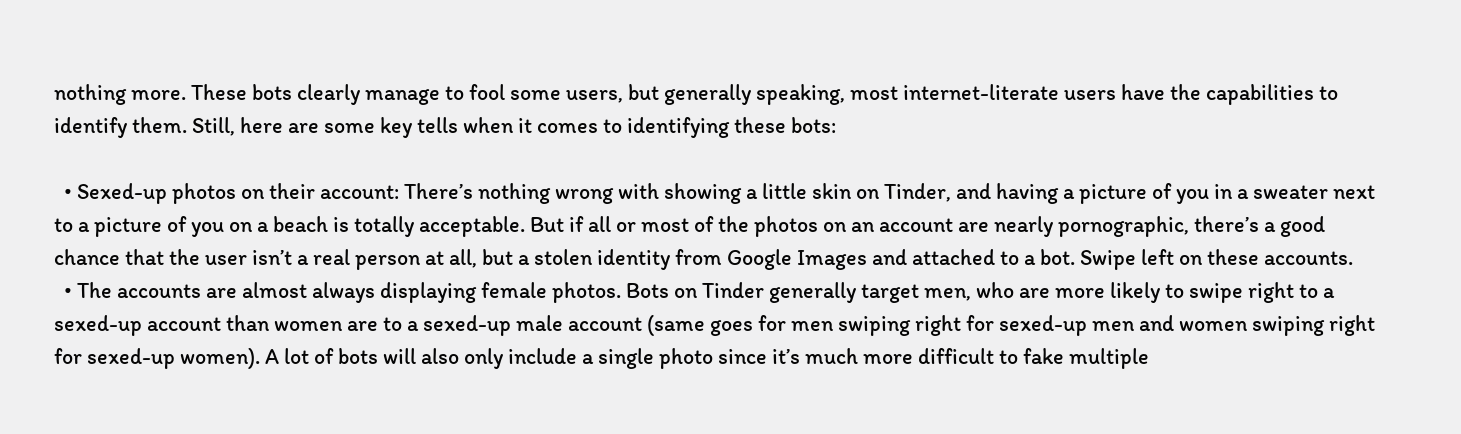nothing more. These bots clearly manage to fool some users, but generally speaking, most internet-literate users have the capabilities to identify them. Still, here are some key tells when it comes to identifying these bots:

  • Sexed-up photos on their account: There’s nothing wrong with showing a little skin on Tinder, and having a picture of you in a sweater next to a picture of you on a beach is totally acceptable. But if all or most of the photos on an account are nearly pornographic, there’s a good chance that the user isn’t a real person at all, but a stolen identity from Google Images and attached to a bot. Swipe left on these accounts.
  • The accounts are almost always displaying female photos. Bots on Tinder generally target men, who are more likely to swipe right to a sexed-up account than women are to a sexed-up male account (same goes for men swiping right for sexed-up men and women swiping right for sexed-up women). A lot of bots will also only include a single photo since it’s much more difficult to fake multiple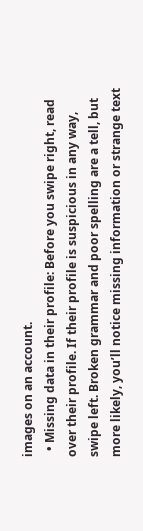images on an account.
  • Missing data in their profile: Before you swipe right, read over their profile. If their profile is suspicious in any way, swipe left. Broken grammar and poor spelling are a tell, but more likely, you’ll notice missing information or strange text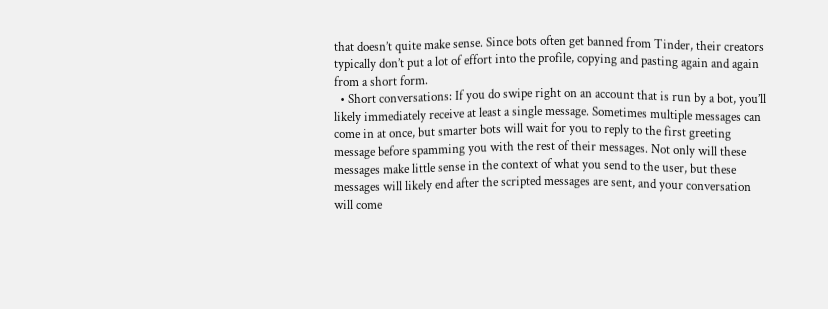that doesn’t quite make sense. Since bots often get banned from Tinder, their creators typically don’t put a lot of effort into the profile, copying and pasting again and again from a short form.
  • Short conversations: If you do swipe right on an account that is run by a bot, you’ll likely immediately receive at least a single message. Sometimes multiple messages can come in at once, but smarter bots will wait for you to reply to the first greeting message before spamming you with the rest of their messages. Not only will these messages make little sense in the context of what you send to the user, but these messages will likely end after the scripted messages are sent, and your conversation will come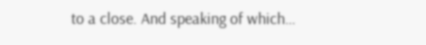to a close. And speaking of which…